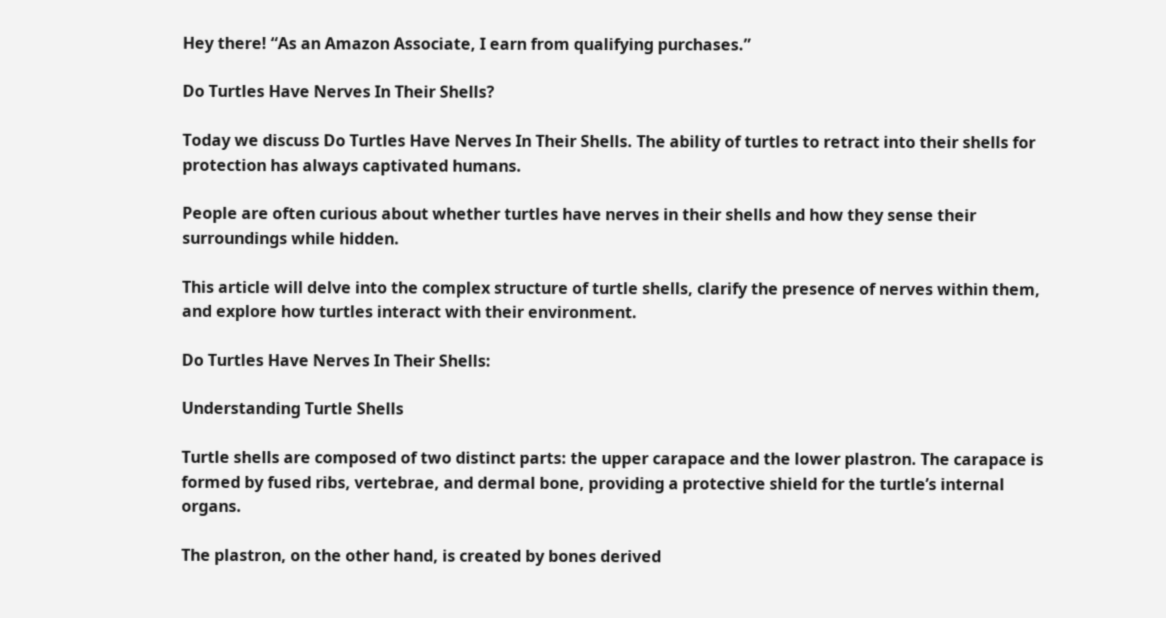Hey there! “As an Amazon Associate, I earn from qualifying purchases.”

Do Turtles Have Nerves In Their Shells?

Today we discuss Do Turtles Have Nerves In Their Shells. The ability of turtles to retract into their shells for protection has always captivated humans.

People are often curious about whether turtles have nerves in their shells and how they sense their surroundings while hidden.

This article will delve into the complex structure of turtle shells, clarify the presence of nerves within them, and explore how turtles interact with their environment.

Do Turtles Have Nerves In Their Shells:

Understanding Turtle Shells

Turtle shells are composed of two distinct parts: the upper carapace and the lower plastron. The carapace is formed by fused ribs, vertebrae, and dermal bone, providing a protective shield for the turtle’s internal organs.

The plastron, on the other hand, is created by bones derived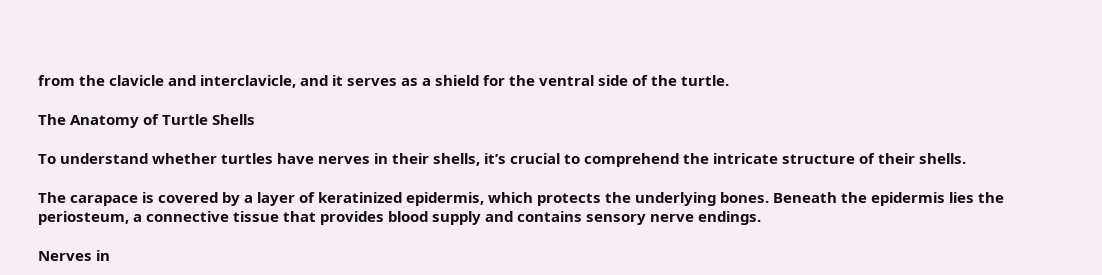from the clavicle and interclavicle, and it serves as a shield for the ventral side of the turtle.

The Anatomy of Turtle Shells

To understand whether turtles have nerves in their shells, it’s crucial to comprehend the intricate structure of their shells.

The carapace is covered by a layer of keratinized epidermis, which protects the underlying bones. Beneath the epidermis lies the periosteum, a connective tissue that provides blood supply and contains sensory nerve endings.

Nerves in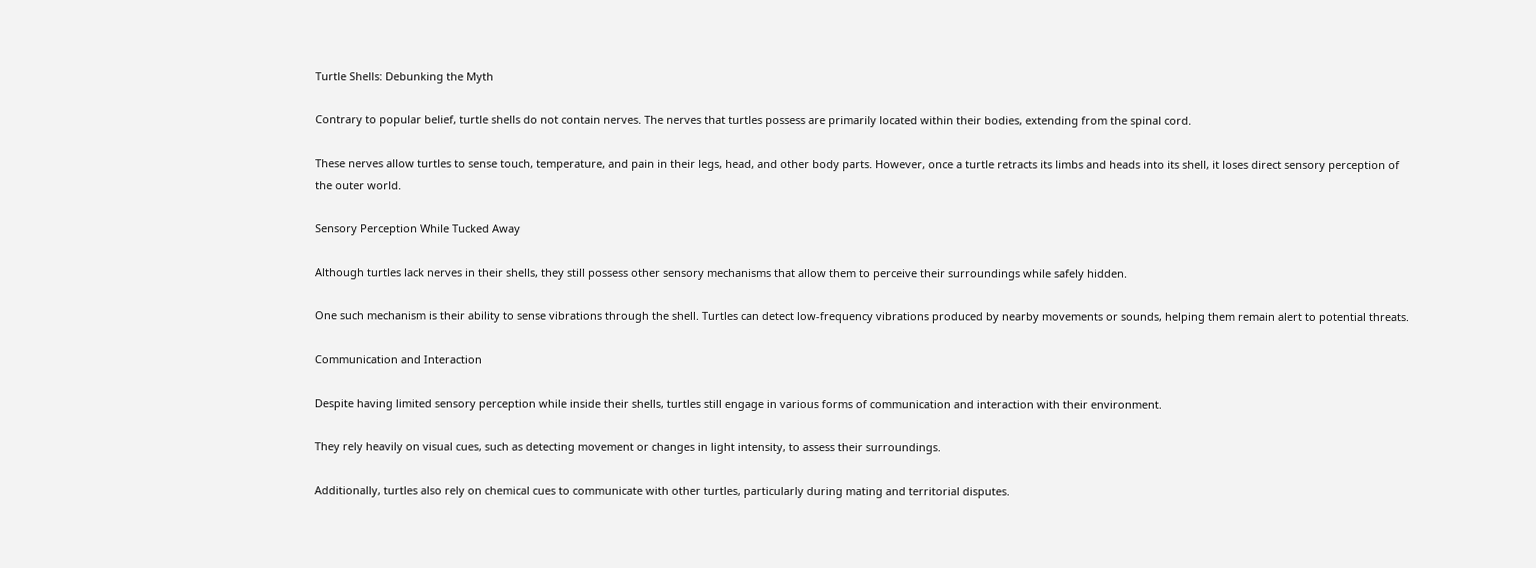Turtle Shells: Debunking the Myth

Contrary to popular belief, turtle shells do not contain nerves. The nerves that turtles possess are primarily located within their bodies, extending from the spinal cord.

These nerves allow turtles to sense touch, temperature, and pain in their legs, head, and other body parts. However, once a turtle retracts its limbs and heads into its shell, it loses direct sensory perception of the outer world.

Sensory Perception While Tucked Away

Although turtles lack nerves in their shells, they still possess other sensory mechanisms that allow them to perceive their surroundings while safely hidden.

One such mechanism is their ability to sense vibrations through the shell. Turtles can detect low-frequency vibrations produced by nearby movements or sounds, helping them remain alert to potential threats.

Communication and Interaction

Despite having limited sensory perception while inside their shells, turtles still engage in various forms of communication and interaction with their environment.

They rely heavily on visual cues, such as detecting movement or changes in light intensity, to assess their surroundings.

Additionally, turtles also rely on chemical cues to communicate with other turtles, particularly during mating and territorial disputes.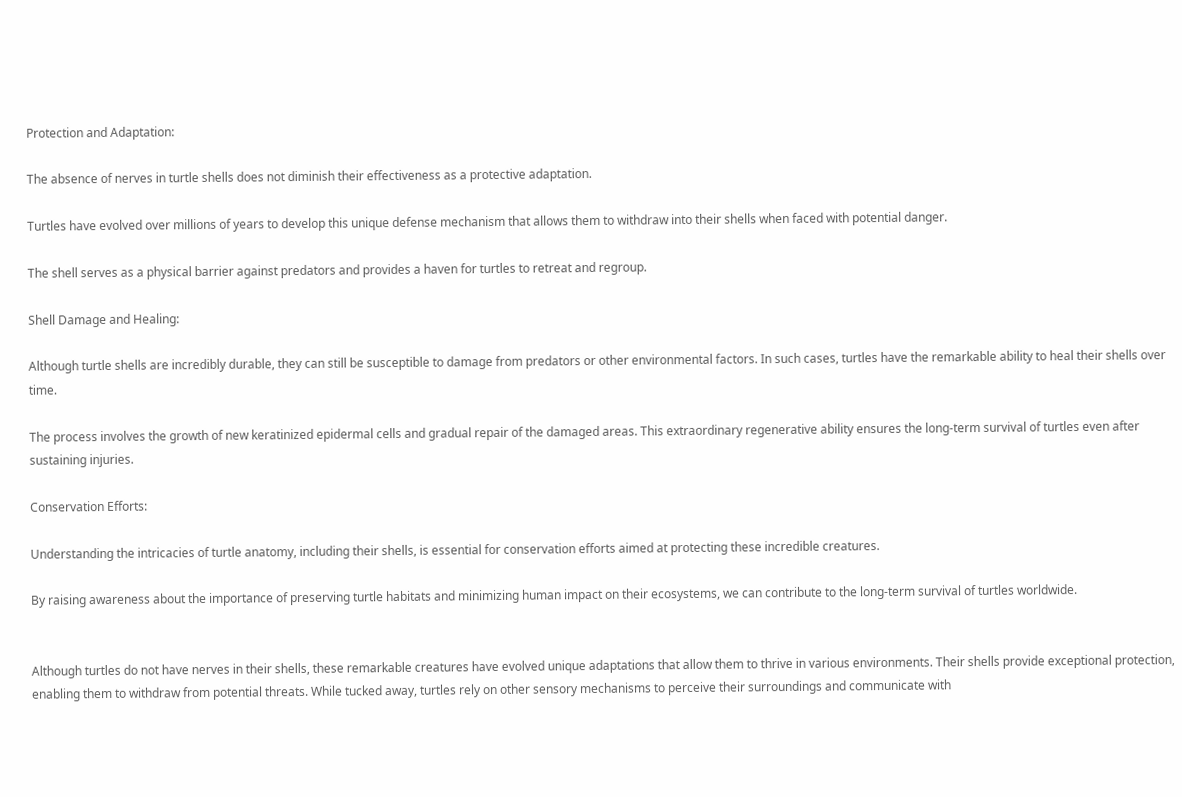Protection and Adaptation:

The absence of nerves in turtle shells does not diminish their effectiveness as a protective adaptation.

Turtles have evolved over millions of years to develop this unique defense mechanism that allows them to withdraw into their shells when faced with potential danger.

The shell serves as a physical barrier against predators and provides a haven for turtles to retreat and regroup.

Shell Damage and Healing:

Although turtle shells are incredibly durable, they can still be susceptible to damage from predators or other environmental factors. In such cases, turtles have the remarkable ability to heal their shells over time.

The process involves the growth of new keratinized epidermal cells and gradual repair of the damaged areas. This extraordinary regenerative ability ensures the long-term survival of turtles even after sustaining injuries.

Conservation Efforts:

Understanding the intricacies of turtle anatomy, including their shells, is essential for conservation efforts aimed at protecting these incredible creatures.

By raising awareness about the importance of preserving turtle habitats and minimizing human impact on their ecosystems, we can contribute to the long-term survival of turtles worldwide.


Although turtles do not have nerves in their shells, these remarkable creatures have evolved unique adaptations that allow them to thrive in various environments. Their shells provide exceptional protection, enabling them to withdraw from potential threats. While tucked away, turtles rely on other sensory mechanisms to perceive their surroundings and communicate with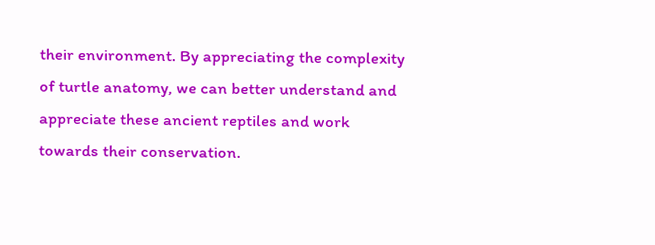their environment. By appreciating the complexity of turtle anatomy, we can better understand and appreciate these ancient reptiles and work towards their conservation.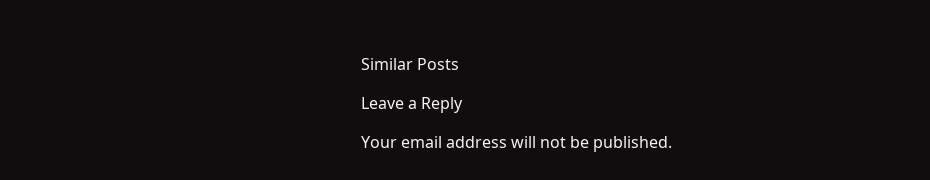Similar Posts

Leave a Reply

Your email address will not be published.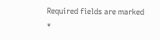Required fields are marked *